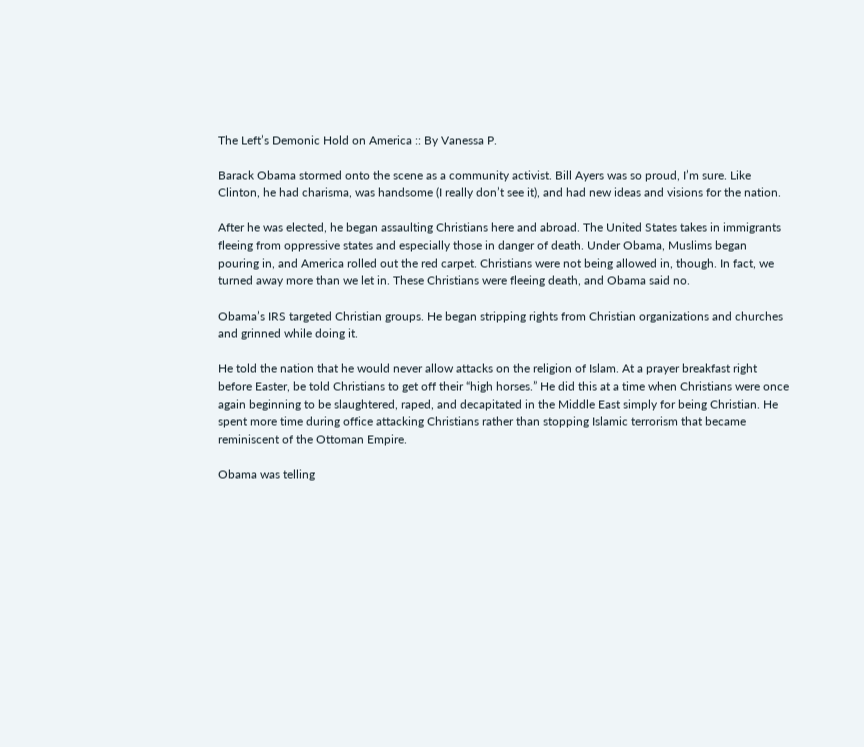The Left’s Demonic Hold on America :: By Vanessa P.

Barack Obama stormed onto the scene as a community activist. Bill Ayers was so proud, I’m sure. Like Clinton, he had charisma, was handsome (I really don’t see it), and had new ideas and visions for the nation.

After he was elected, he began assaulting Christians here and abroad. The United States takes in immigrants fleeing from oppressive states and especially those in danger of death. Under Obama, Muslims began pouring in, and America rolled out the red carpet. Christians were not being allowed in, though. In fact, we turned away more than we let in. These Christians were fleeing death, and Obama said no.

Obama’s IRS targeted Christian groups. He began stripping rights from Christian organizations and churches and grinned while doing it.

He told the nation that he would never allow attacks on the religion of Islam. At a prayer breakfast right before Easter, be told Christians to get off their “high horses.” He did this at a time when Christians were once again beginning to be slaughtered, raped, and decapitated in the Middle East simply for being Christian. He spent more time during office attacking Christians rather than stopping Islamic terrorism that became reminiscent of the Ottoman Empire.

Obama was telling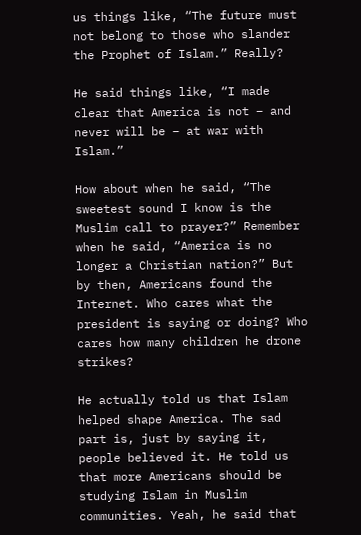us things like, “The future must not belong to those who slander the Prophet of Islam.” Really?

He said things like, “I made clear that America is not – and never will be – at war with Islam.”

How about when he said, “The sweetest sound I know is the Muslim call to prayer?” Remember when he said, “America is no longer a Christian nation?” But by then, Americans found the Internet. Who cares what the president is saying or doing? Who cares how many children he drone strikes?

He actually told us that Islam helped shape America. The sad part is, just by saying it, people believed it. He told us that more Americans should be studying Islam in Muslim communities. Yeah, he said that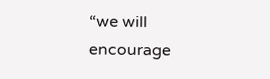“we will encourage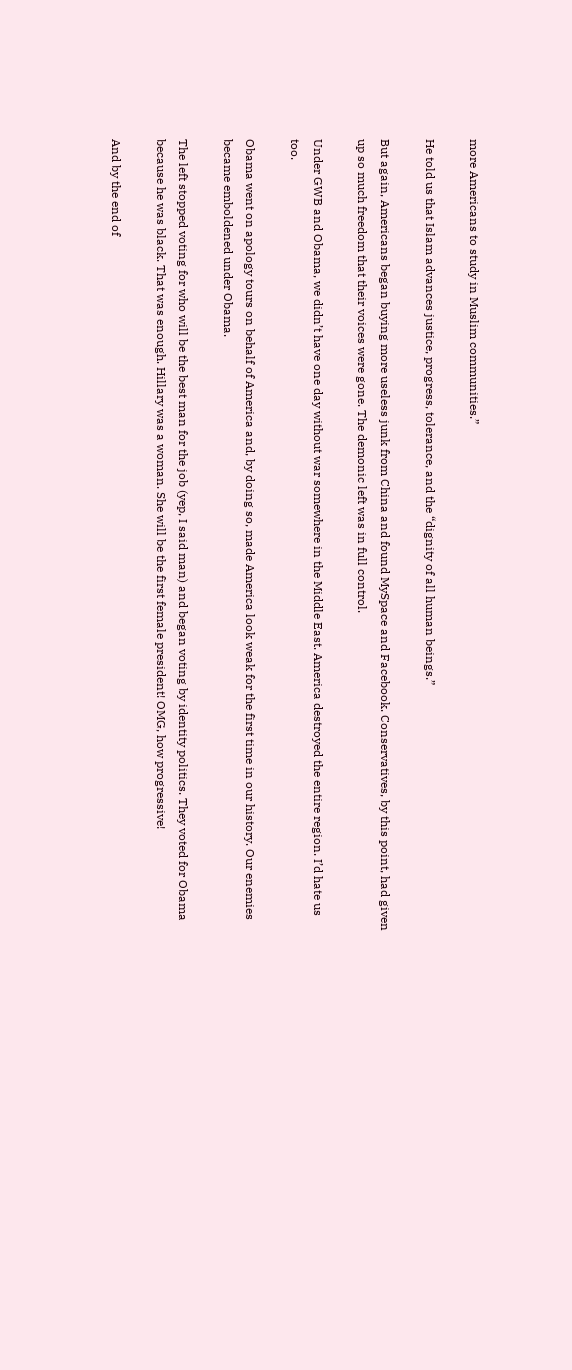more Americans to study in Muslim communities.”

He told us that Islam advances justice, progress, tolerance, and the “dignity of all human beings.”

But again, Americans began buying more useless junk from China and found MySpace and Facebook. Conservatives, by this point, had given up so much freedom that their voices were gone. The demonic left was in full control.

Under GWB and Obama, we didn’t have one day without war somewhere in the Middle East. America destroyed the entire region. I’d hate us too.

Obama went on apology tours on behalf of America and, by doing so, made America look weak for the first time in our history. Our enemies became emboldened under Obama.

The left stopped voting for who will be the best man for the job (yep, I said man) and began voting by identity politics. They voted for Obama because he was black. That was enough. Hillary was a woman. She will be the first female president! OMG, how progressive!

And by the end of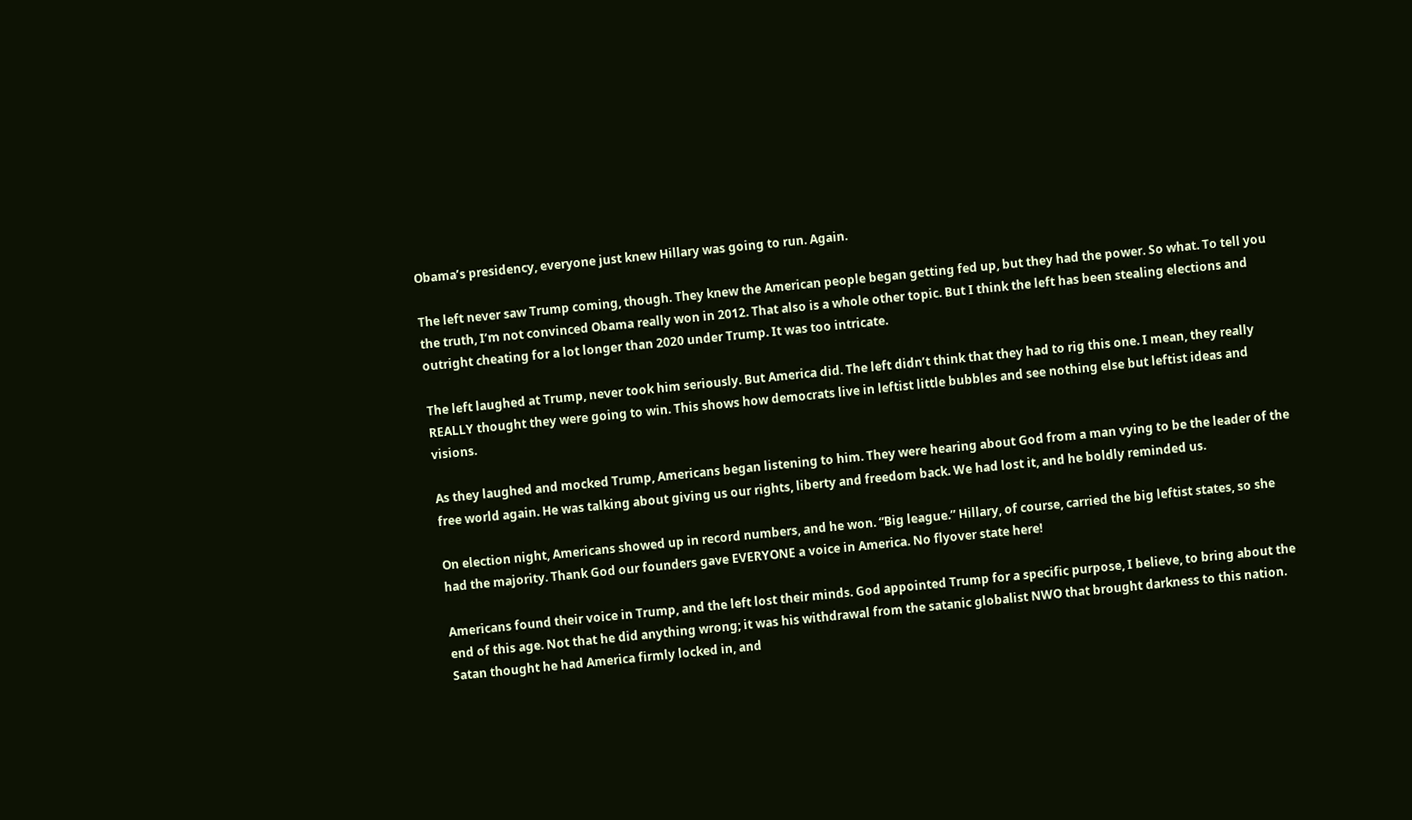Obama’s presidency, everyone just knew Hillary was going to run. Again.

The left never saw Trump coming, though. They knew the American people began getting fed up, but they had the power. So what. To tell you the truth, I’m not convinced Obama really won in 2012. That also is a whole other topic. But I think the left has been stealing elections and outright cheating for a lot longer than 2020 under Trump. It was too intricate.

The left laughed at Trump, never took him seriously. But America did. The left didn’t think that they had to rig this one. I mean, they really REALLY thought they were going to win. This shows how democrats live in leftist little bubbles and see nothing else but leftist ideas and visions.

As they laughed and mocked Trump, Americans began listening to him. They were hearing about God from a man vying to be the leader of the free world again. He was talking about giving us our rights, liberty and freedom back. We had lost it, and he boldly reminded us.

On election night, Americans showed up in record numbers, and he won. “Big league.” Hillary, of course, carried the big leftist states, so she had the majority. Thank God our founders gave EVERYONE a voice in America. No flyover state here!

Americans found their voice in Trump, and the left lost their minds. God appointed Trump for a specific purpose, I believe, to bring about the end of this age. Not that he did anything wrong; it was his withdrawal from the satanic globalist NWO that brought darkness to this nation. Satan thought he had America firmly locked in, and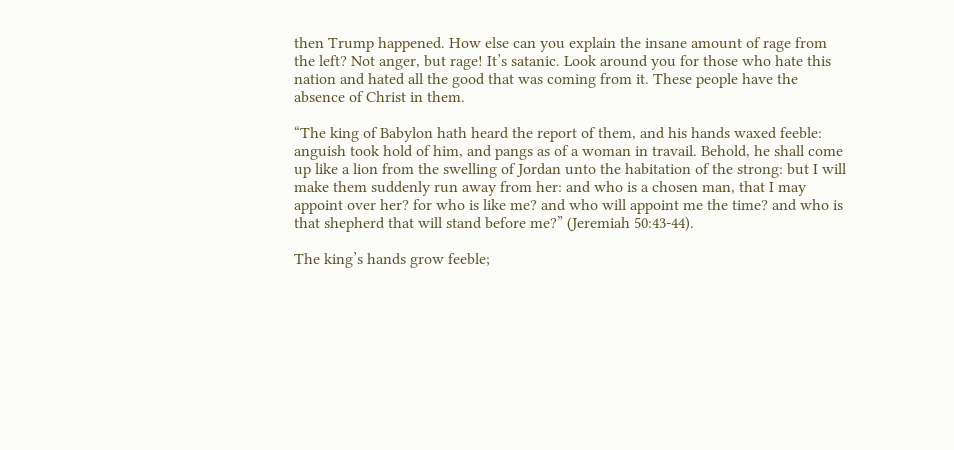then Trump happened. How else can you explain the insane amount of rage from the left? Not anger, but rage! It’s satanic. Look around you for those who hate this nation and hated all the good that was coming from it. These people have the absence of Christ in them.

“The king of Babylon hath heard the report of them, and his hands waxed feeble: anguish took hold of him, and pangs as of a woman in travail. Behold, he shall come up like a lion from the swelling of Jordan unto the habitation of the strong: but I will make them suddenly run away from her: and who is a chosen man, that I may appoint over her? for who is like me? and who will appoint me the time? and who is that shepherd that will stand before me?” (Jeremiah 50:43-44).

The king’s hands grow feeble;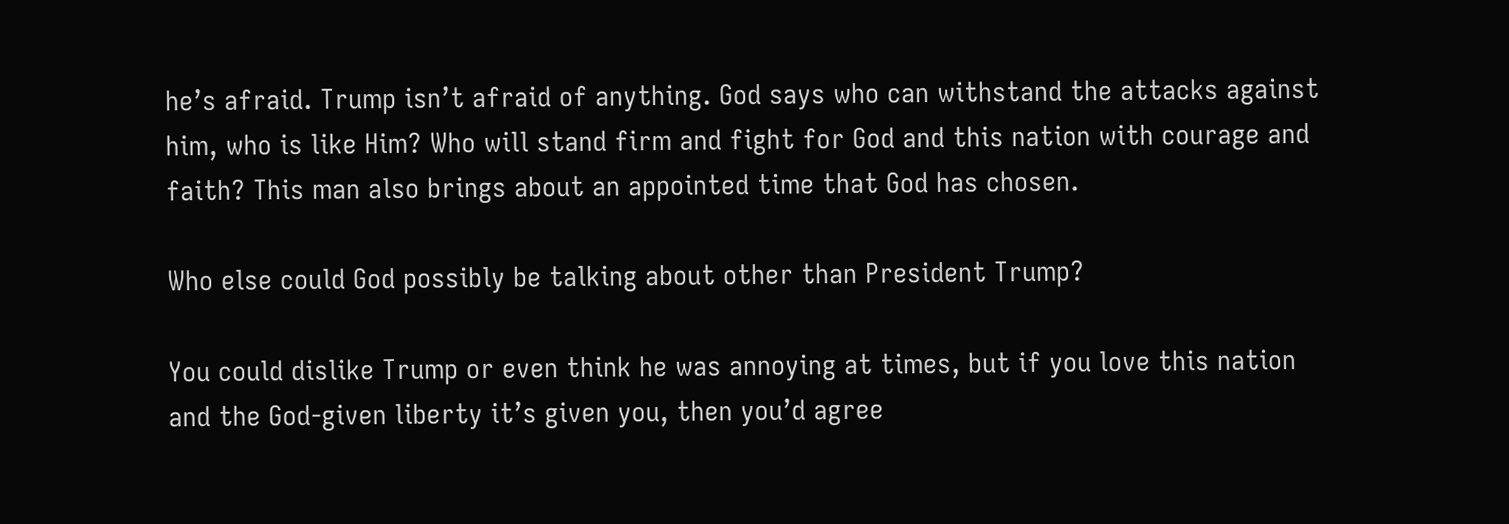he’s afraid. Trump isn’t afraid of anything. God says who can withstand the attacks against him, who is like Him? Who will stand firm and fight for God and this nation with courage and faith? This man also brings about an appointed time that God has chosen.

Who else could God possibly be talking about other than President Trump?

You could dislike Trump or even think he was annoying at times, but if you love this nation and the God-given liberty it’s given you, then you’d agree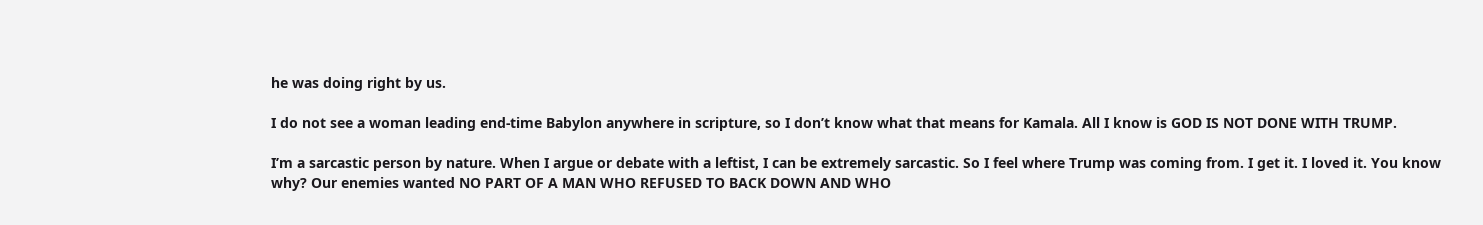he was doing right by us.

I do not see a woman leading end-time Babylon anywhere in scripture, so I don’t know what that means for Kamala. All I know is GOD IS NOT DONE WITH TRUMP.

I’m a sarcastic person by nature. When I argue or debate with a leftist, I can be extremely sarcastic. So I feel where Trump was coming from. I get it. I loved it. You know why? Our enemies wanted NO PART OF A MAN WHO REFUSED TO BACK DOWN AND WHO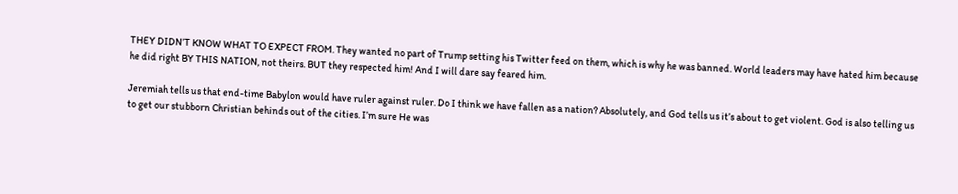THEY DIDN’T KNOW WHAT TO EXPECT FROM. They wanted no part of Trump setting his Twitter feed on them, which is why he was banned. World leaders may have hated him because he did right BY THIS NATION, not theirs. BUT they respected him! And I will dare say feared him.

Jeremiah tells us that end-time Babylon would have ruler against ruler. Do I think we have fallen as a nation? Absolutely, and God tells us it’s about to get violent. God is also telling us to get our stubborn Christian behinds out of the cities. I’m sure He was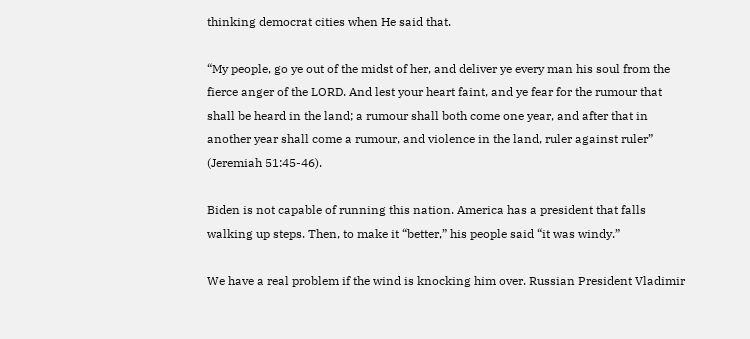thinking democrat cities when He said that.

“My people, go ye out of the midst of her, and deliver ye every man his soul from the fierce anger of the LORD. And lest your heart faint, and ye fear for the rumour that shall be heard in the land; a rumour shall both come one year, and after that in another year shall come a rumour, and violence in the land, ruler against ruler” (Jeremiah 51:45-46).

Biden is not capable of running this nation. America has a president that falls walking up steps. Then, to make it “better,” his people said “it was windy.”

We have a real problem if the wind is knocking him over. Russian President Vladimir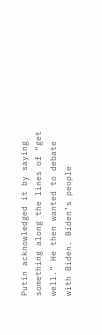Putin acknowledged it by saying something along the lines of “get well.” He then wanted to debate with Biden. Biden’s people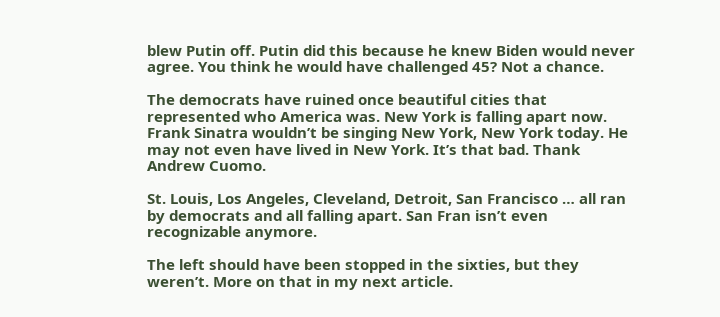blew Putin off. Putin did this because he knew Biden would never agree. You think he would have challenged 45? Not a chance.

The democrats have ruined once beautiful cities that represented who America was. New York is falling apart now. Frank Sinatra wouldn’t be singing New York, New York today. He may not even have lived in New York. It’s that bad. Thank Andrew Cuomo.

St. Louis, Los Angeles, Cleveland, Detroit, San Francisco … all ran by democrats and all falling apart. San Fran isn’t even recognizable anymore.

The left should have been stopped in the sixties, but they weren’t. More on that in my next article.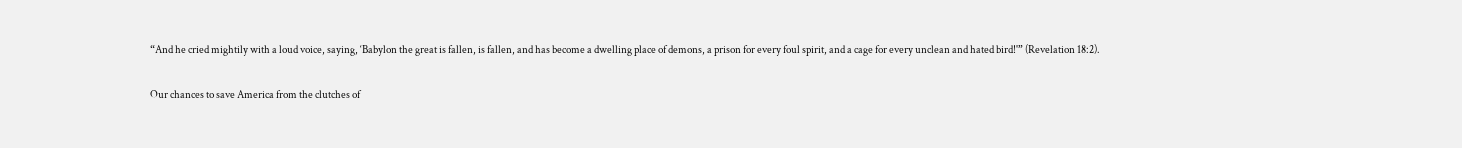“And he cried mightily with a loud voice, saying, ‘Babylon the great is fallen, is fallen, and has become a dwelling place of demons, a prison for every foul spirit, and a cage for every unclean and hated bird!'” (Revelation 18:2).

Our chances to save America from the clutches of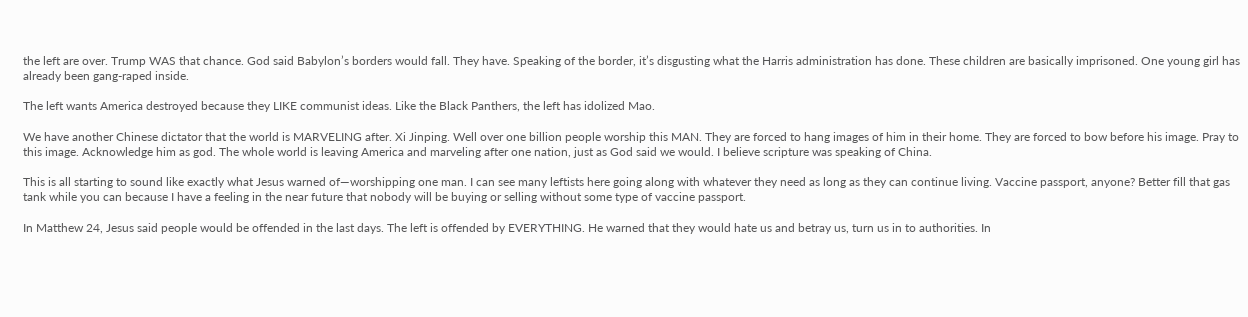the left are over. Trump WAS that chance. God said Babylon’s borders would fall. They have. Speaking of the border, it’s disgusting what the Harris administration has done. These children are basically imprisoned. One young girl has already been gang-raped inside.

The left wants America destroyed because they LIKE communist ideas. Like the Black Panthers, the left has idolized Mao.

We have another Chinese dictator that the world is MARVELING after. Xi Jinping. Well over one billion people worship this MAN. They are forced to hang images of him in their home. They are forced to bow before his image. Pray to this image. Acknowledge him as god. The whole world is leaving America and marveling after one nation, just as God said we would. I believe scripture was speaking of China.

This is all starting to sound like exactly what Jesus warned of—worshipping one man. I can see many leftists here going along with whatever they need as long as they can continue living. Vaccine passport, anyone? Better fill that gas tank while you can because I have a feeling in the near future that nobody will be buying or selling without some type of vaccine passport.

In Matthew 24, Jesus said people would be offended in the last days. The left is offended by EVERYTHING. He warned that they would hate us and betray us, turn us in to authorities. In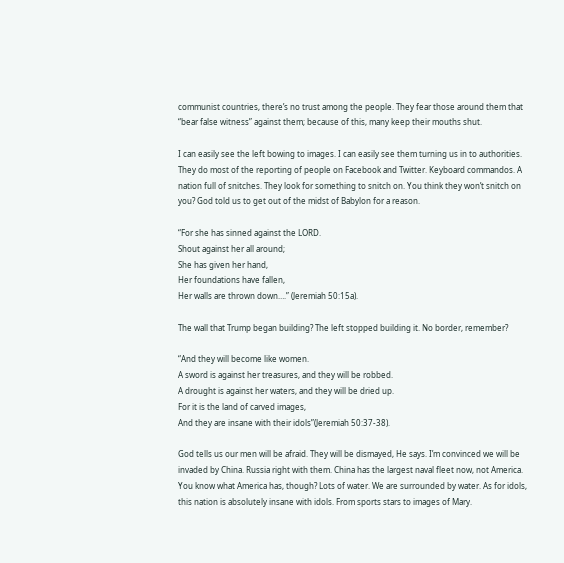communist countries, there’s no trust among the people. They fear those around them that “bear false witness” against them; because of this, many keep their mouths shut.

I can easily see the left bowing to images. I can easily see them turning us in to authorities. They do most of the reporting of people on Facebook and Twitter. Keyboard commandos. A nation full of snitches. They look for something to snitch on. You think they won’t snitch on you? God told us to get out of the midst of Babylon for a reason.

“For she has sinned against the LORD.
Shout against her all around;
She has given her hand,
Her foundations have fallen,
Her walls are thrown down….” (Jeremiah 50:15a).

The wall that Trump began building? The left stopped building it. No border, remember?

“And they will become like women.
A sword is against her treasures, and they will be robbed.
A drought is against her waters, and they will be dried up.
For it is the land of carved images,
And they are insane with their idols”(Jeremiah 50:37-38).

God tells us our men will be afraid. They will be dismayed, He says. I’m convinced we will be invaded by China. Russia right with them. China has the largest naval fleet now, not America. You know what America has, though? Lots of water. We are surrounded by water. As for idols, this nation is absolutely insane with idols. From sports stars to images of Mary.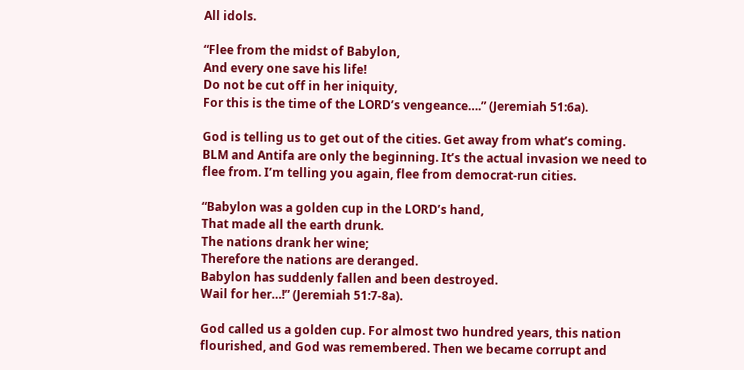All idols.

“Flee from the midst of Babylon,
And every one save his life!
Do not be cut off in her iniquity,
For this is the time of the LORD’s vengeance….” (Jeremiah 51:6a).

God is telling us to get out of the cities. Get away from what’s coming. BLM and Antifa are only the beginning. It’s the actual invasion we need to flee from. I’m telling you again, flee from democrat-run cities.

“Babylon was a golden cup in the LORD’s hand,
That made all the earth drunk.
The nations drank her wine;
Therefore the nations are deranged.
Babylon has suddenly fallen and been destroyed.
Wail for her…!” (Jeremiah 51:7-8a).

God called us a golden cup. For almost two hundred years, this nation flourished, and God was remembered. Then we became corrupt and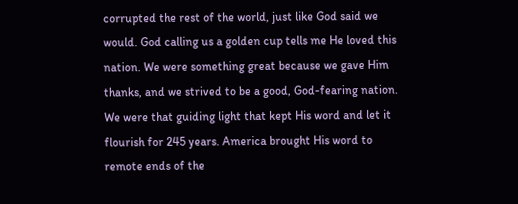corrupted the rest of the world, just like God said we would. God calling us a golden cup tells me He loved this nation. We were something great because we gave Him thanks, and we strived to be a good, God-fearing nation. We were that guiding light that kept His word and let it flourish for 245 years. America brought His word to remote ends of the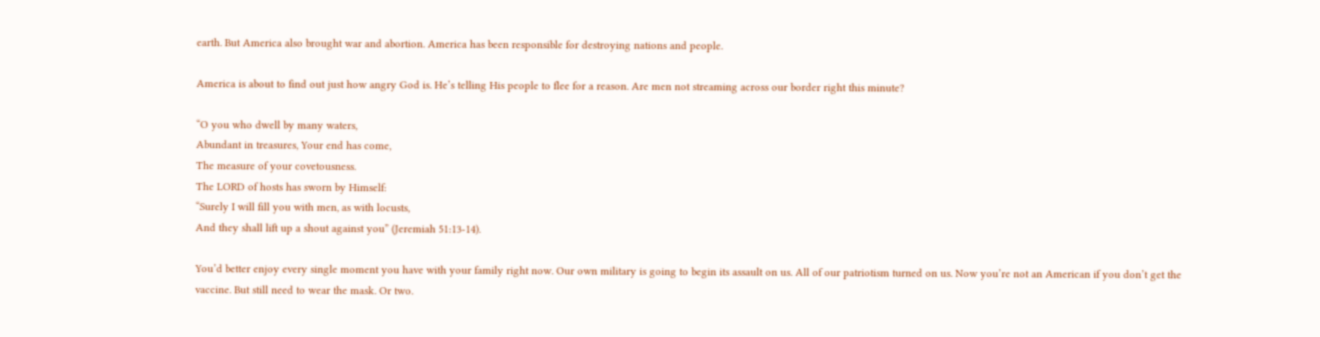earth. But America also brought war and abortion. America has been responsible for destroying nations and people.

America is about to find out just how angry God is. He’s telling His people to flee for a reason. Are men not streaming across our border right this minute?

“O you who dwell by many waters,
Abundant in treasures, Your end has come,
The measure of your covetousness.
The LORD of hosts has sworn by Himself:
“Surely I will fill you with men, as with locusts,
And they shall lift up a shout against you” (Jeremiah 51:13-14).

You’d better enjoy every single moment you have with your family right now. Our own military is going to begin its assault on us. All of our patriotism turned on us. Now you’re not an American if you don’t get the vaccine. But still need to wear the mask. Or two.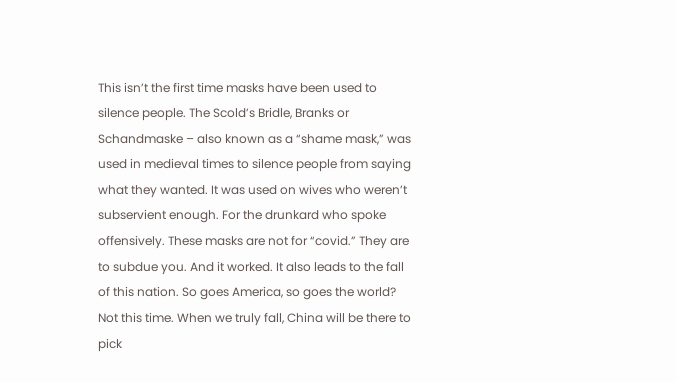This isn’t the first time masks have been used to silence people. The Scold’s Bridle, Branks or Schandmaske – also known as a “shame mask,” was used in medieval times to silence people from saying what they wanted. It was used on wives who weren’t subservient enough. For the drunkard who spoke offensively. These masks are not for “covid.” They are to subdue you. And it worked. It also leads to the fall of this nation. So goes America, so goes the world? Not this time. When we truly fall, China will be there to pick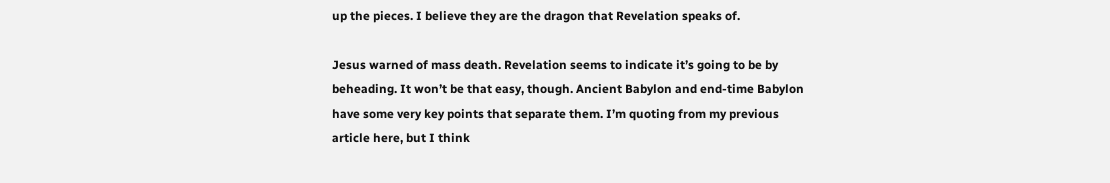up the pieces. I believe they are the dragon that Revelation speaks of.

Jesus warned of mass death. Revelation seems to indicate it’s going to be by beheading. It won’t be that easy, though. Ancient Babylon and end-time Babylon have some very key points that separate them. I’m quoting from my previous article here, but I think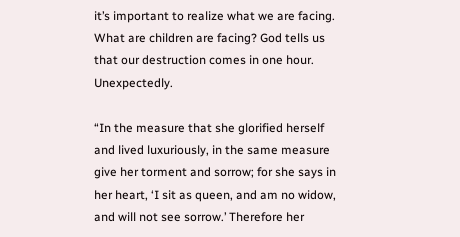it’s important to realize what we are facing. What are children are facing? God tells us that our destruction comes in one hour. Unexpectedly.

“In the measure that she glorified herself and lived luxuriously, in the same measure give her torment and sorrow; for she says in her heart, ‘I sit as queen, and am no widow, and will not see sorrow.’ Therefore her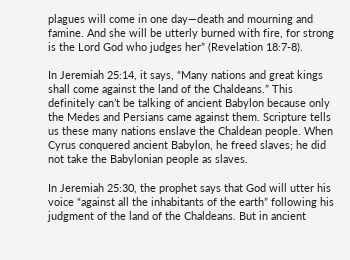plagues will come in one day—death and mourning and famine. And she will be utterly burned with fire, for strong is the Lord God who judges her” (Revelation 18:7-8).

In Jeremiah 25:14, it says, “Many nations and great kings shall come against the land of the Chaldeans.” This definitely can’t be talking of ancient Babylon because only the Medes and Persians came against them. Scripture tells us these many nations enslave the Chaldean people. When Cyrus conquered ancient Babylon, he freed slaves; he did not take the Babylonian people as slaves.

In Jeremiah 25:30, the prophet says that God will utter his voice “against all the inhabitants of the earth” following his judgment of the land of the Chaldeans. But in ancient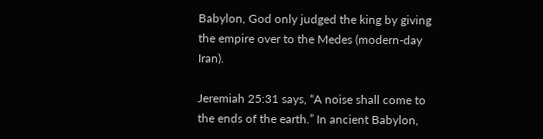Babylon, God only judged the king by giving the empire over to the Medes (modern-day Iran).

Jeremiah 25:31 says, “A noise shall come to the ends of the earth.” In ancient Babylon,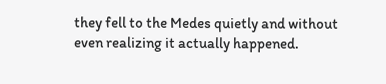they fell to the Medes quietly and without even realizing it actually happened.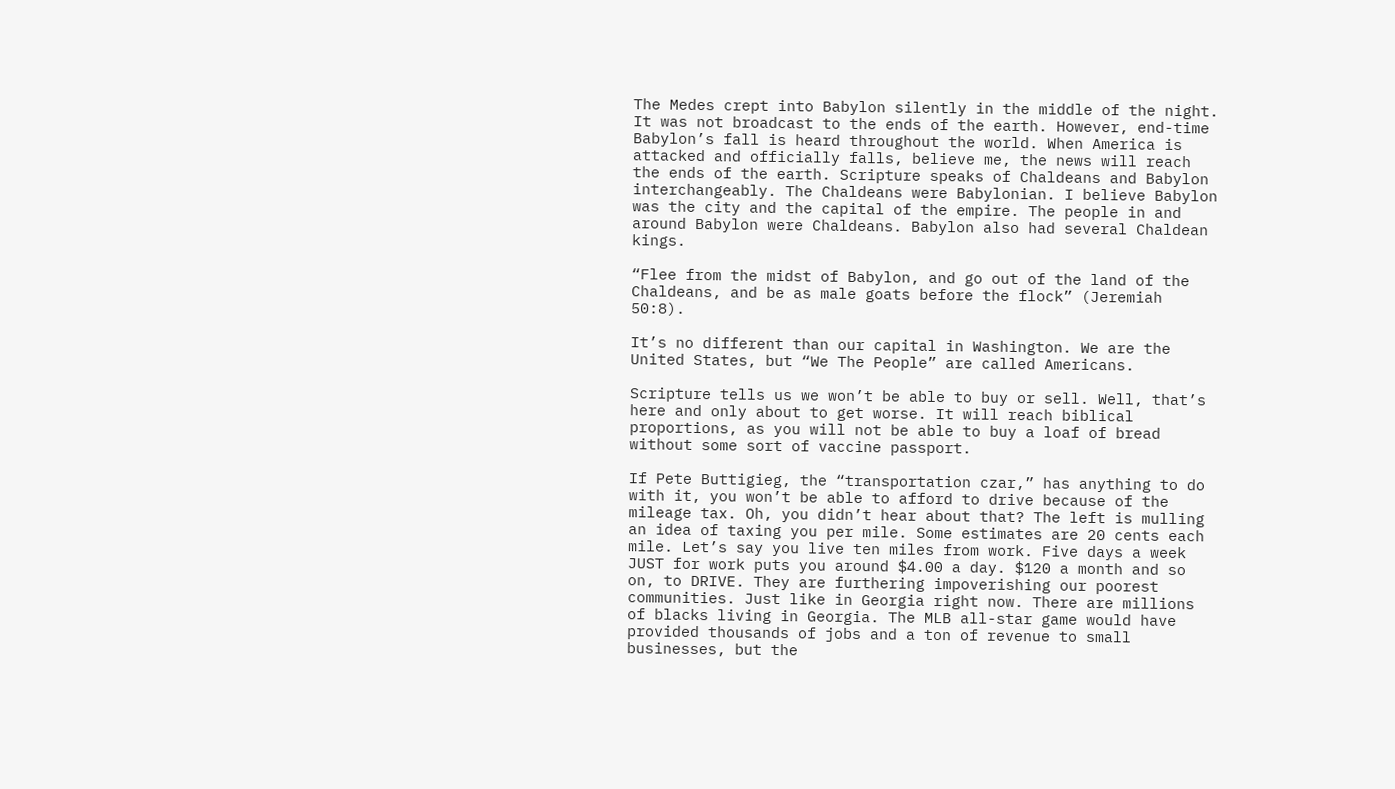The Medes crept into Babylon silently in the middle of the night. It was not broadcast to the ends of the earth. However, end-time Babylon’s fall is heard throughout the world. When America is attacked and officially falls, believe me, the news will reach the ends of the earth. Scripture speaks of Chaldeans and Babylon interchangeably. The Chaldeans were Babylonian. I believe Babylon was the city and the capital of the empire. The people in and around Babylon were Chaldeans. Babylon also had several Chaldean kings.

“Flee from the midst of Babylon, and go out of the land of the Chaldeans, and be as male goats before the flock” (Jeremiah 50:8).

It’s no different than our capital in Washington. We are the United States, but “We The People” are called Americans.

Scripture tells us we won’t be able to buy or sell. Well, that’s here and only about to get worse. It will reach biblical proportions, as you will not be able to buy a loaf of bread without some sort of vaccine passport.

If Pete Buttigieg, the “transportation czar,” has anything to do with it, you won’t be able to afford to drive because of the mileage tax. Oh, you didn’t hear about that? The left is mulling an idea of taxing you per mile. Some estimates are 20 cents each mile. Let’s say you live ten miles from work. Five days a week JUST for work puts you around $4.00 a day. $120 a month and so on, to DRIVE. They are furthering impoverishing our poorest communities. Just like in Georgia right now. There are millions of blacks living in Georgia. The MLB all-star game would have provided thousands of jobs and a ton of revenue to small businesses, but the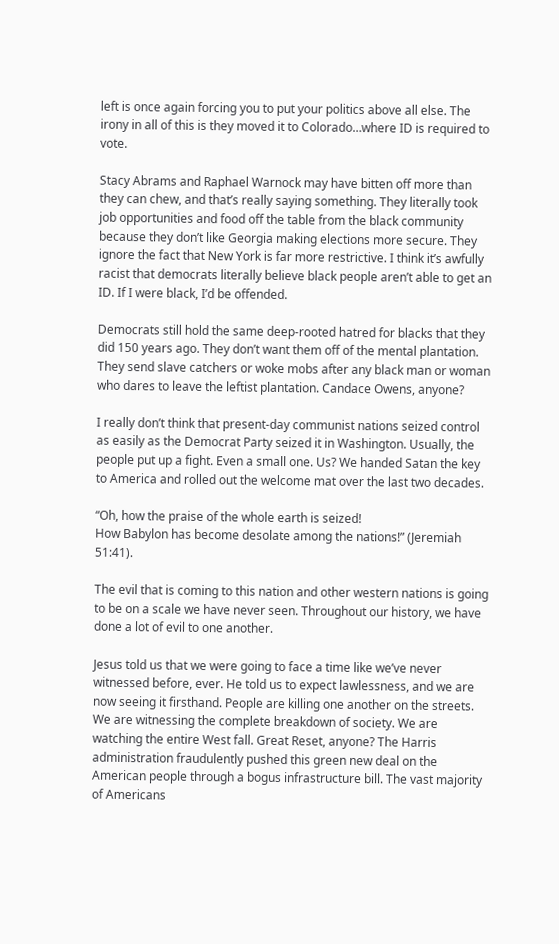left is once again forcing you to put your politics above all else. The irony in all of this is they moved it to Colorado…where ID is required to vote.

Stacy Abrams and Raphael Warnock may have bitten off more than they can chew, and that’s really saying something. They literally took job opportunities and food off the table from the black community because they don’t like Georgia making elections more secure. They ignore the fact that New York is far more restrictive. I think it’s awfully racist that democrats literally believe black people aren’t able to get an ID. If I were black, I’d be offended.

Democrats still hold the same deep-rooted hatred for blacks that they did 150 years ago. They don’t want them off of the mental plantation. They send slave catchers or woke mobs after any black man or woman who dares to leave the leftist plantation. Candace Owens, anyone?

I really don’t think that present-day communist nations seized control as easily as the Democrat Party seized it in Washington. Usually, the people put up a fight. Even a small one. Us? We handed Satan the key to America and rolled out the welcome mat over the last two decades.

“Oh, how the praise of the whole earth is seized!
How Babylon has become desolate among the nations!” (Jeremiah 51:41).

The evil that is coming to this nation and other western nations is going to be on a scale we have never seen. Throughout our history, we have done a lot of evil to one another.

Jesus told us that we were going to face a time like we’ve never witnessed before, ever. He told us to expect lawlessness, and we are now seeing it firsthand. People are killing one another on the streets. We are witnessing the complete breakdown of society. We are watching the entire West fall. Great Reset, anyone? The Harris administration fraudulently pushed this green new deal on the American people through a bogus infrastructure bill. The vast majority of Americans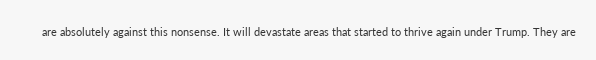are absolutely against this nonsense. It will devastate areas that started to thrive again under Trump. They are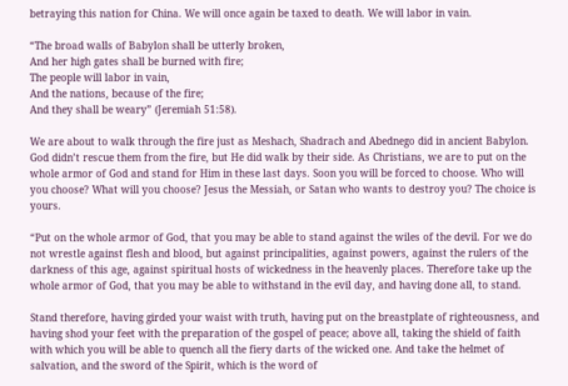betraying this nation for China. We will once again be taxed to death. We will labor in vain.

“The broad walls of Babylon shall be utterly broken,
And her high gates shall be burned with fire;
The people will labor in vain,
And the nations, because of the fire;
And they shall be weary” (Jeremiah 51:58).

We are about to walk through the fire just as Meshach, Shadrach and Abednego did in ancient Babylon. God didn’t rescue them from the fire, but He did walk by their side. As Christians, we are to put on the whole armor of God and stand for Him in these last days. Soon you will be forced to choose. Who will you choose? What will you choose? Jesus the Messiah, or Satan who wants to destroy you? The choice is yours.

“Put on the whole armor of God, that you may be able to stand against the wiles of the devil. For we do not wrestle against flesh and blood, but against principalities, against powers, against the rulers of the darkness of this age, against spiritual hosts of wickedness in the heavenly places. Therefore take up the whole armor of God, that you may be able to withstand in the evil day, and having done all, to stand.

Stand therefore, having girded your waist with truth, having put on the breastplate of righteousness, and having shod your feet with the preparation of the gospel of peace; above all, taking the shield of faith with which you will be able to quench all the fiery darts of the wicked one. And take the helmet of salvation, and the sword of the Spirit, which is the word of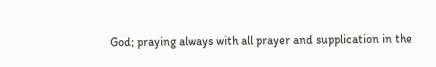God; praying always with all prayer and supplication in the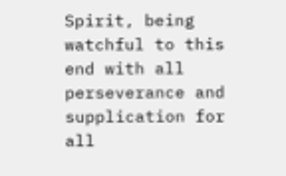Spirit, being watchful to this end with all perseverance and supplication for all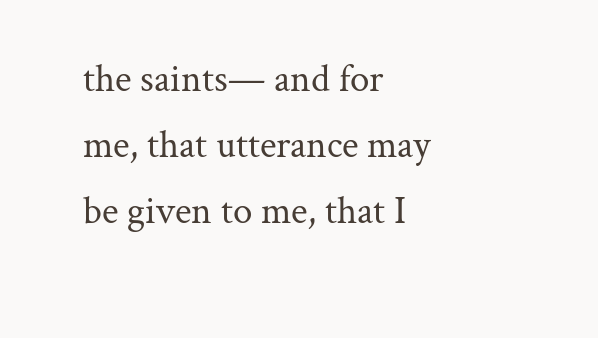the saints— and for me, that utterance may be given to me, that I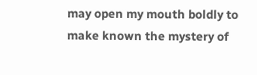may open my mouth boldly to make known the mystery of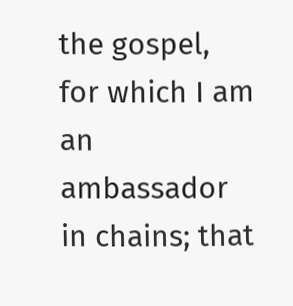the gospel, for which I am an ambassador in chains; that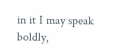in it I may speak boldly,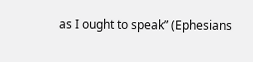as I ought to speak” (Ephesians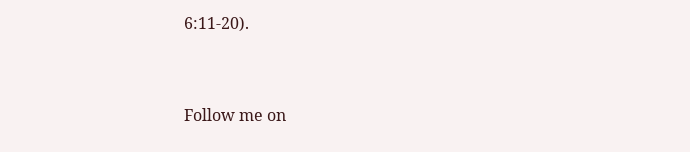6:11-20).


Follow me on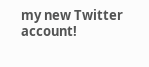my new Twitter account!